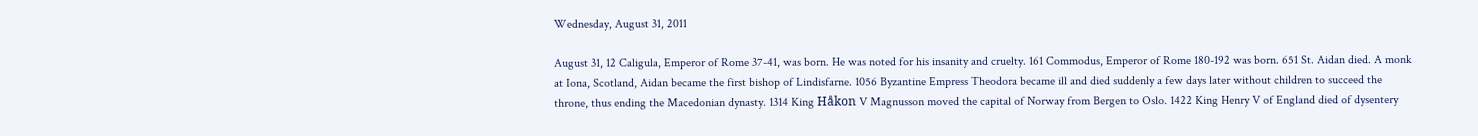Wednesday, August 31, 2011

August 31, 12 Caligula, Emperor of Rome 37-41, was born. He was noted for his insanity and cruelty. 161 Commodus, Emperor of Rome 180-192 was born. 651 St. Aidan died. A monk at Iona, Scotland, Aidan became the first bishop of Lindisfarne. 1056 Byzantine Empress Theodora became ill and died suddenly a few days later without children to succeed the throne, thus ending the Macedonian dynasty. 1314 King Håkon V Magnusson moved the capital of Norway from Bergen to Oslo. 1422 King Henry V of England died of dysentery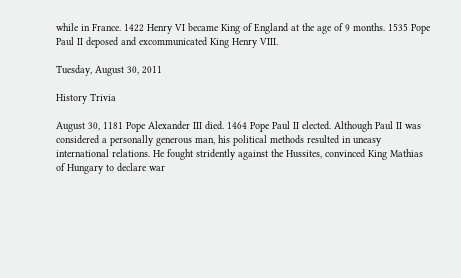while in France. 1422 Henry VI became King of England at the age of 9 months. 1535 Pope Paul II deposed and excommunicated King Henry VIII.

Tuesday, August 30, 2011

History Trivia

August 30, 1181 Pope Alexander III died. 1464 Pope Paul II elected. Although Paul II was considered a personally generous man, his political methods resulted in uneasy international relations. He fought stridently against the Hussites, convinced King Mathias of Hungary to declare war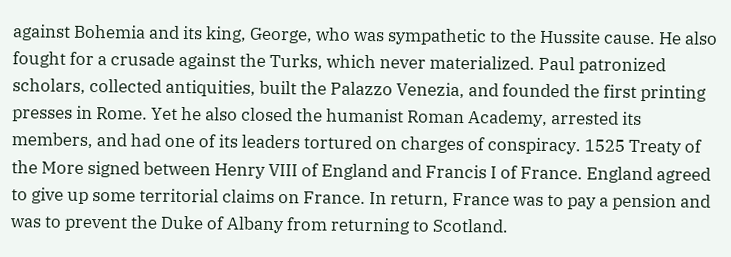against Bohemia and its king, George, who was sympathetic to the Hussite cause. He also fought for a crusade against the Turks, which never materialized. Paul patronized scholars, collected antiquities, built the Palazzo Venezia, and founded the first printing presses in Rome. Yet he also closed the humanist Roman Academy, arrested its members, and had one of its leaders tortured on charges of conspiracy. 1525 Treaty of the More signed between Henry VIII of England and Francis I of France. England agreed to give up some territorial claims on France. In return, France was to pay a pension and was to prevent the Duke of Albany from returning to Scotland.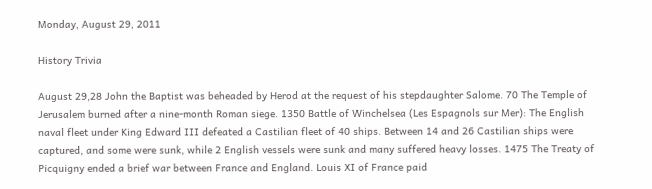Monday, August 29, 2011

History Trivia

August 29,28 John the Baptist was beheaded by Herod at the request of his stepdaughter Salome. 70 The Temple of Jerusalem burned after a nine-month Roman siege. 1350 Battle of Winchelsea (Les Espagnols sur Mer): The English naval fleet under King Edward III defeated a Castilian fleet of 40 ships. Between 14 and 26 Castilian ships were captured, and some were sunk, while 2 English vessels were sunk and many suffered heavy losses. 1475 The Treaty of Picquigny ended a brief war between France and England. Louis XI of France paid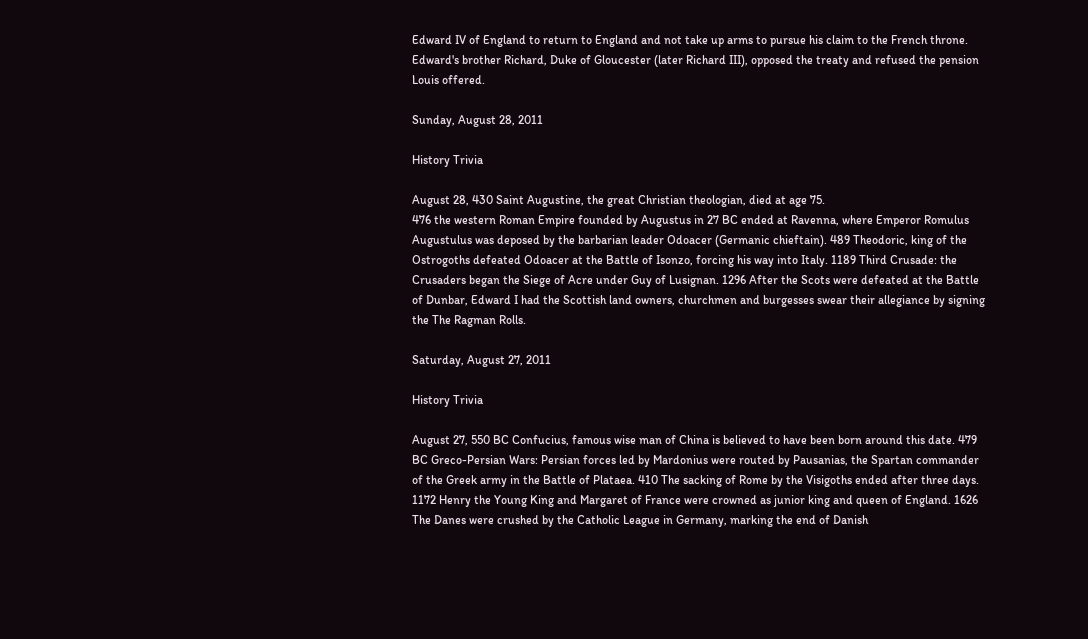Edward IV of England to return to England and not take up arms to pursue his claim to the French throne. Edward's brother Richard, Duke of Gloucester (later Richard III), opposed the treaty and refused the pension Louis offered.

Sunday, August 28, 2011

History Trivia

August 28, 430 Saint Augustine, the great Christian theologian, died at age 75.
476 the western Roman Empire founded by Augustus in 27 BC ended at Ravenna, where Emperor Romulus Augustulus was deposed by the barbarian leader Odoacer (Germanic chieftain). 489 Theodoric, king of the Ostrogoths defeated Odoacer at the Battle of Isonzo, forcing his way into Italy. 1189 Third Crusade: the Crusaders began the Siege of Acre under Guy of Lusignan. 1296 After the Scots were defeated at the Battle of Dunbar, Edward I had the Scottish land owners, churchmen and burgesses swear their allegiance by signing the The Ragman Rolls.

Saturday, August 27, 2011

History Trivia

August 27, 550 BC Confucius, famous wise man of China is believed to have been born around this date. 479 BC Greco-Persian Wars: Persian forces led by Mardonius were routed by Pausanias, the Spartan commander of the Greek army in the Battle of Plataea. 410 The sacking of Rome by the Visigoths ended after three days. 1172 Henry the Young King and Margaret of France were crowned as junior king and queen of England. 1626 The Danes were crushed by the Catholic League in Germany, marking the end of Danish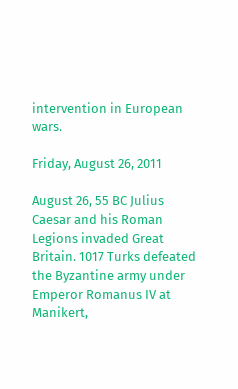intervention in European wars.

Friday, August 26, 2011

August 26, 55 BC Julius Caesar and his Roman Legions invaded Great Britain. 1017 Turks defeated the Byzantine army under Emperor Romanus IV at Manikert,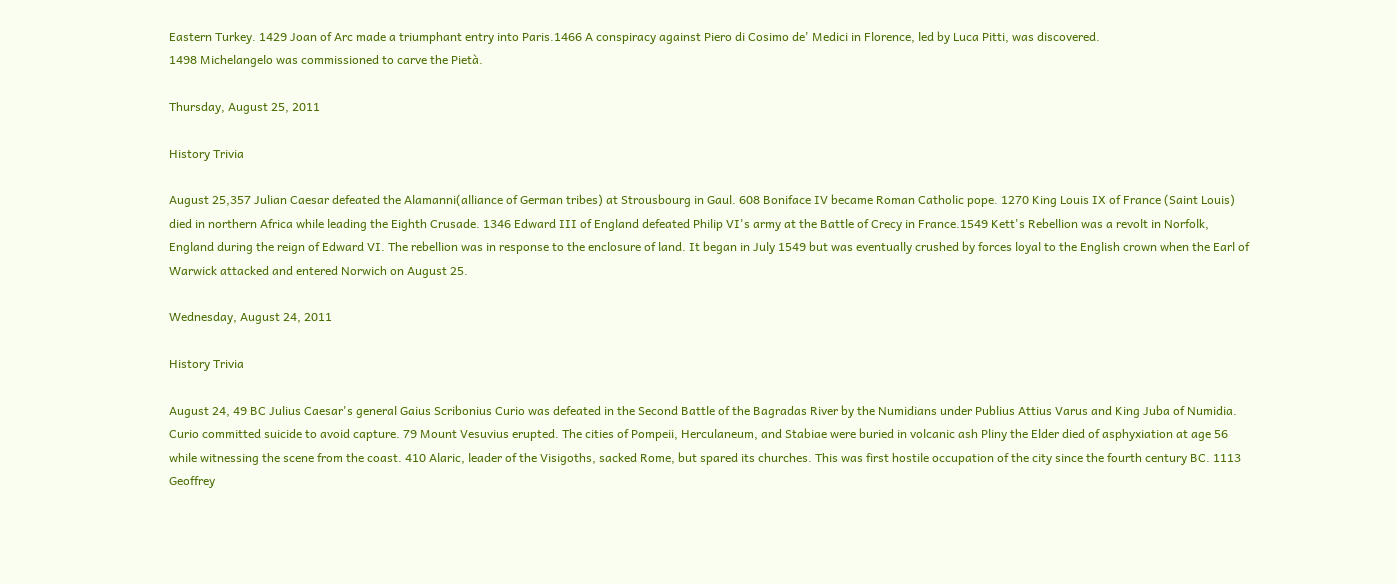Eastern Turkey. 1429 Joan of Arc made a triumphant entry into Paris.1466 A conspiracy against Piero di Cosimo de' Medici in Florence, led by Luca Pitti, was discovered.
1498 Michelangelo was commissioned to carve the Pietà.

Thursday, August 25, 2011

History Trivia

August 25,357 Julian Caesar defeated the Alamanni(alliance of German tribes) at Strousbourg in Gaul. 608 Boniface IV became Roman Catholic pope. 1270 King Louis IX of France (Saint Louis) died in northern Africa while leading the Eighth Crusade. 1346 Edward III of England defeated Philip VI's army at the Battle of Crecy in France.1549 Kett's Rebellion was a revolt in Norfolk, England during the reign of Edward VI. The rebellion was in response to the enclosure of land. It began in July 1549 but was eventually crushed by forces loyal to the English crown when the Earl of Warwick attacked and entered Norwich on August 25.

Wednesday, August 24, 2011

History Trivia

August 24, 49 BC Julius Caesar's general Gaius Scribonius Curio was defeated in the Second Battle of the Bagradas River by the Numidians under Publius Attius Varus and King Juba of Numidia. Curio committed suicide to avoid capture. 79 Mount Vesuvius erupted. The cities of Pompeii, Herculaneum, and Stabiae were buried in volcanic ash Pliny the Elder died of asphyxiation at age 56 while witnessing the scene from the coast. 410 Alaric, leader of the Visigoths, sacked Rome, but spared its churches. This was first hostile occupation of the city since the fourth century BC. 1113 Geoffrey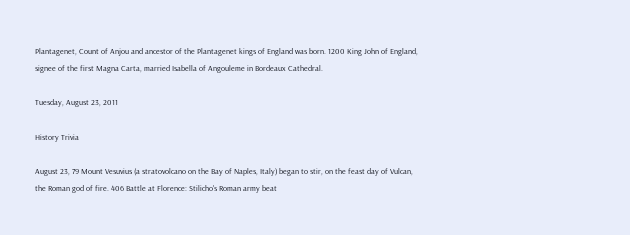Plantagenet, Count of Anjou and ancestor of the Plantagenet kings of England was born. 1200 King John of England, signee of the first Magna Carta, married Isabella of Angouleme in Bordeaux Cathedral.

Tuesday, August 23, 2011

History Trivia

August 23, 79 Mount Vesuvius (a stratovolcano on the Bay of Naples, Italy) began to stir, on the feast day of Vulcan, the Roman god of fire. 406 Battle at Florence: Stilicho's Roman army beat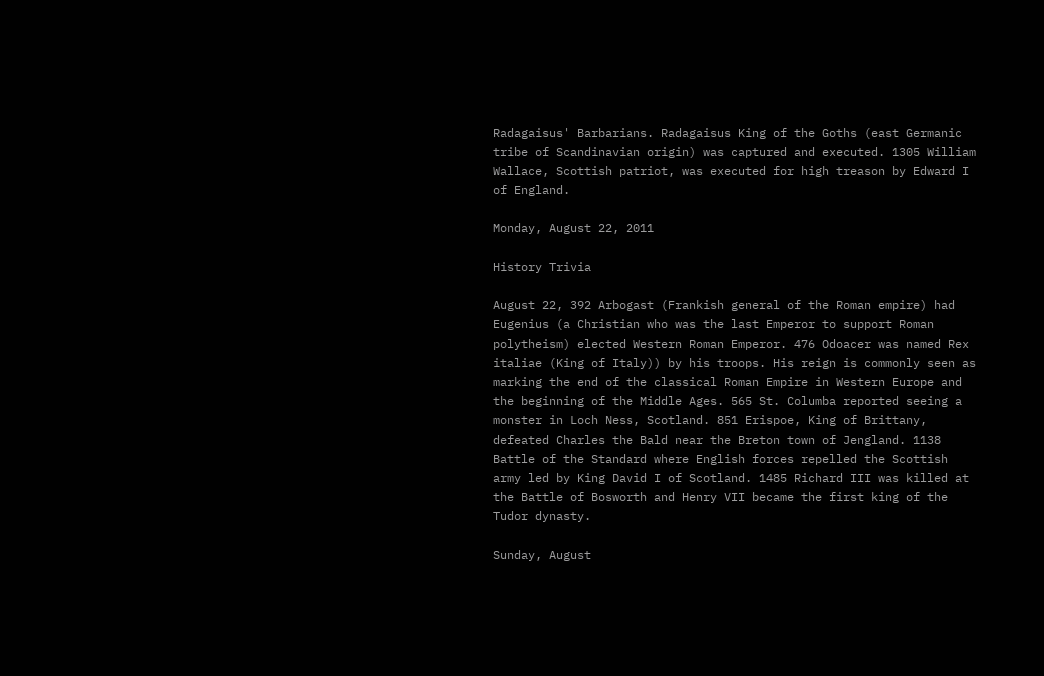Radagaisus' Barbarians. Radagaisus King of the Goths (east Germanic tribe of Scandinavian origin) was captured and executed. 1305 William Wallace, Scottish patriot, was executed for high treason by Edward I of England.

Monday, August 22, 2011

History Trivia

August 22, 392 Arbogast (Frankish general of the Roman empire) had Eugenius (a Christian who was the last Emperor to support Roman polytheism) elected Western Roman Emperor. 476 Odoacer was named Rex italiae (King of Italy)) by his troops. His reign is commonly seen as marking the end of the classical Roman Empire in Western Europe and the beginning of the Middle Ages. 565 St. Columba reported seeing a monster in Loch Ness, Scotland. 851 Erispoe, King of Brittany, defeated Charles the Bald near the Breton town of Jengland. 1138 Battle of the Standard where English forces repelled the Scottish army led by King David I of Scotland. 1485 Richard III was killed at the Battle of Bosworth and Henry VII became the first king of the Tudor dynasty.

Sunday, August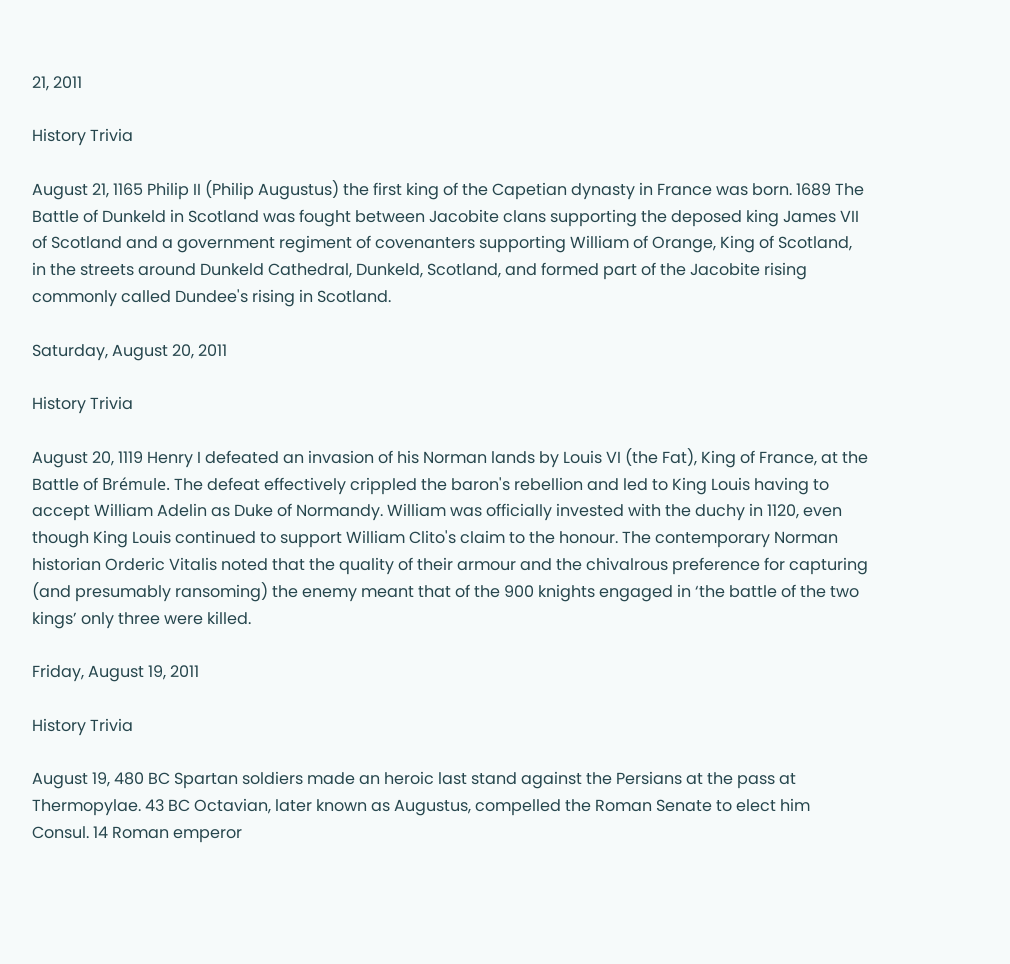21, 2011

History Trivia

August 21, 1165 Philip II (Philip Augustus) the first king of the Capetian dynasty in France was born. 1689 The Battle of Dunkeld in Scotland was fought between Jacobite clans supporting the deposed king James VII of Scotland and a government regiment of covenanters supporting William of Orange, King of Scotland, in the streets around Dunkeld Cathedral, Dunkeld, Scotland, and formed part of the Jacobite rising commonly called Dundee's rising in Scotland.

Saturday, August 20, 2011

History Trivia

August 20, 1119 Henry I defeated an invasion of his Norman lands by Louis VI (the Fat), King of France, at the Battle of Brémule. The defeat effectively crippled the baron's rebellion and led to King Louis having to accept William Adelin as Duke of Normandy. William was officially invested with the duchy in 1120, even though King Louis continued to support William Clito's claim to the honour. The contemporary Norman historian Orderic Vitalis noted that the quality of their armour and the chivalrous preference for capturing (and presumably ransoming) the enemy meant that of the 900 knights engaged in ‘the battle of the two kings’ only three were killed.

Friday, August 19, 2011

History Trivia

August 19, 480 BC Spartan soldiers made an heroic last stand against the Persians at the pass at Thermopylae. 43 BC Octavian, later known as Augustus, compelled the Roman Senate to elect him Consul. 14 Roman emperor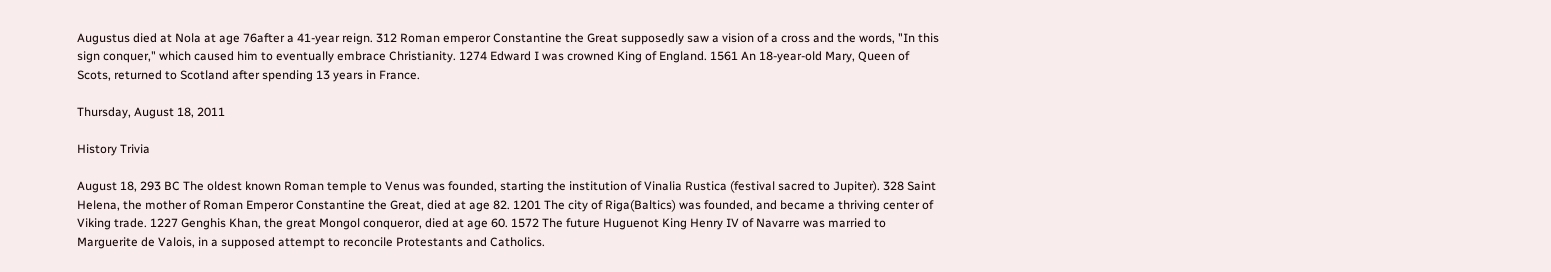Augustus died at Nola at age 76after a 41-year reign. 312 Roman emperor Constantine the Great supposedly saw a vision of a cross and the words, "In this sign conquer," which caused him to eventually embrace Christianity. 1274 Edward I was crowned King of England. 1561 An 18-year-old Mary, Queen of Scots, returned to Scotland after spending 13 years in France.

Thursday, August 18, 2011

History Trivia

August 18, 293 BC The oldest known Roman temple to Venus was founded, starting the institution of Vinalia Rustica (festival sacred to Jupiter). 328 Saint Helena, the mother of Roman Emperor Constantine the Great, died at age 82. 1201 The city of Riga(Baltics) was founded, and became a thriving center of Viking trade. 1227 Genghis Khan, the great Mongol conqueror, died at age 60. 1572 The future Huguenot King Henry IV of Navarre was married to Marguerite de Valois, in a supposed attempt to reconcile Protestants and Catholics.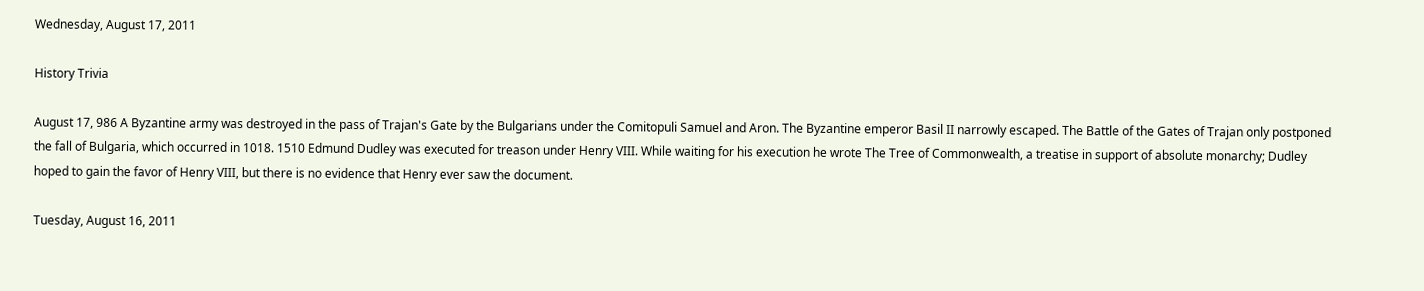Wednesday, August 17, 2011

History Trivia

August 17, 986 A Byzantine army was destroyed in the pass of Trajan's Gate by the Bulgarians under the Comitopuli Samuel and Aron. The Byzantine emperor Basil II narrowly escaped. The Battle of the Gates of Trajan only postponed the fall of Bulgaria, which occurred in 1018. 1510 Edmund Dudley was executed for treason under Henry VIII. While waiting for his execution he wrote The Tree of Commonwealth, a treatise in support of absolute monarchy; Dudley hoped to gain the favor of Henry VIII, but there is no evidence that Henry ever saw the document.

Tuesday, August 16, 2011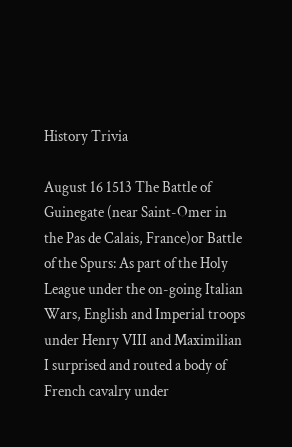History Trivia

August 16 1513 The Battle of Guinegate (near Saint-Omer in the Pas de Calais, France)or Battle of the Spurs: As part of the Holy League under the on-going Italian Wars, English and Imperial troops under Henry VIII and Maximilian I surprised and routed a body of French cavalry under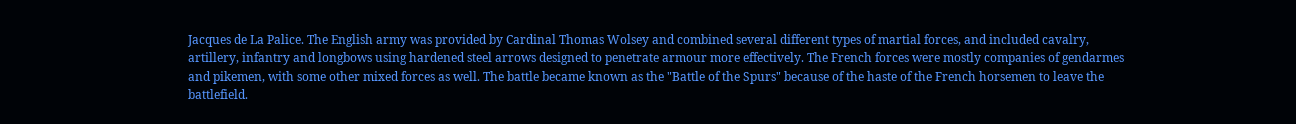Jacques de La Palice. The English army was provided by Cardinal Thomas Wolsey and combined several different types of martial forces, and included cavalry, artillery, infantry and longbows using hardened steel arrows designed to penetrate armour more effectively. The French forces were mostly companies of gendarmes and pikemen, with some other mixed forces as well. The battle became known as the "Battle of the Spurs" because of the haste of the French horsemen to leave the battlefield.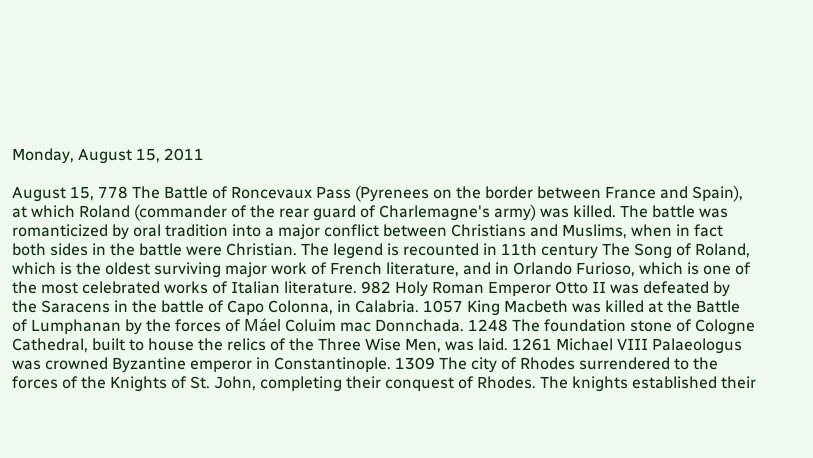Monday, August 15, 2011

August 15, 778 The Battle of Roncevaux Pass (Pyrenees on the border between France and Spain), at which Roland (commander of the rear guard of Charlemagne's army) was killed. The battle was romanticized by oral tradition into a major conflict between Christians and Muslims, when in fact both sides in the battle were Christian. The legend is recounted in 11th century The Song of Roland, which is the oldest surviving major work of French literature, and in Orlando Furioso, which is one of the most celebrated works of Italian literature. 982 Holy Roman Emperor Otto II was defeated by the Saracens in the battle of Capo Colonna, in Calabria. 1057 King Macbeth was killed at the Battle of Lumphanan by the forces of Máel Coluim mac Donnchada. 1248 The foundation stone of Cologne Cathedral, built to house the relics of the Three Wise Men, was laid. 1261 Michael VIII Palaeologus was crowned Byzantine emperor in Constantinople. 1309 The city of Rhodes surrendered to the forces of the Knights of St. John, completing their conquest of Rhodes. The knights established their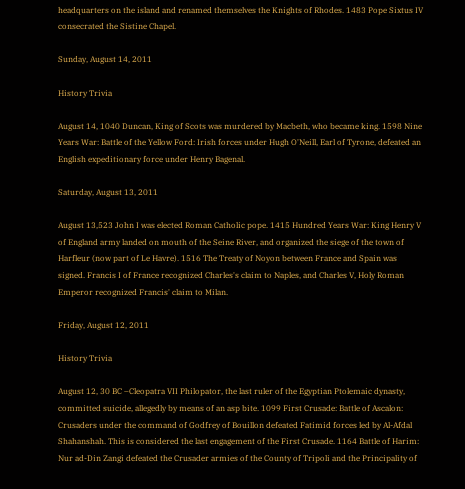headquarters on the island and renamed themselves the Knights of Rhodes. 1483 Pope Sixtus IV consecrated the Sistine Chapel.

Sunday, August 14, 2011

History Trivia

August 14, 1040 Duncan, King of Scots was murdered by Macbeth, who became king. 1598 Nine Years War: Battle of the Yellow Ford: Irish forces under Hugh O'Neill, Earl of Tyrone, defeated an English expeditionary force under Henry Bagenal.

Saturday, August 13, 2011

August 13,523 John I was elected Roman Catholic pope. 1415 Hundred Years War: King Henry V of England army landed on mouth of the Seine River, and organized the siege of the town of Harfleur (now part of Le Havre). 1516 The Treaty of Noyon between France and Spain was signed. Francis I of France recognized Charles's claim to Naples, and Charles V, Holy Roman Emperor recognized Francis' claim to Milan.

Friday, August 12, 2011

History Trivia

August 12, 30 BC –Cleopatra VII Philopator, the last ruler of the Egyptian Ptolemaic dynasty, committed suicide, allegedly by means of an asp bite. 1099 First Crusade: Battle of Ascalon: Crusaders under the command of Godfrey of Bouillon defeated Fatimid forces led by Al-Afdal Shahanshah. This is considered the last engagement of the First Crusade. 1164 Battle of Harim: Nur ad-Din Zangi defeated the Crusader armies of the County of Tripoli and the Principality of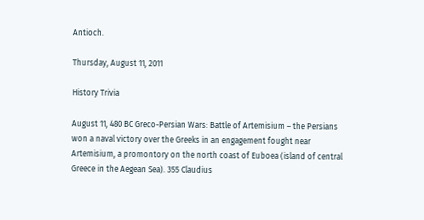Antioch.

Thursday, August 11, 2011

History Trivia

August 11, 480 BC Greco-Persian Wars: Battle of Artemisium – the Persians won a naval victory over the Greeks in an engagement fought near Artemisium, a promontory on the north coast of Euboea (island of central Greece in the Aegean Sea). 355 Claudius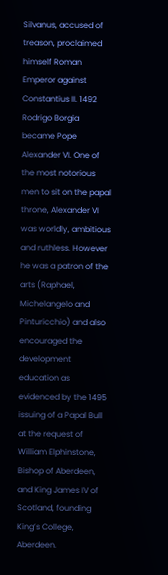Silvanus, accused of treason, proclaimed himself Roman Emperor against Constantius II. 1492 Rodrigo Borgia became Pope Alexander VI. One of the most notorious men to sit on the papal throne, Alexander VI was worldly, ambitious and ruthless. However he was a patron of the arts (Raphael, Michelangelo and Pinturicchio) and also encouraged the development education as evidenced by the 1495 issuing of a Papal Bull at the request of William Elphinstone, Bishop of Aberdeen, and King James IV of Scotland, founding King’s College, Aberdeen.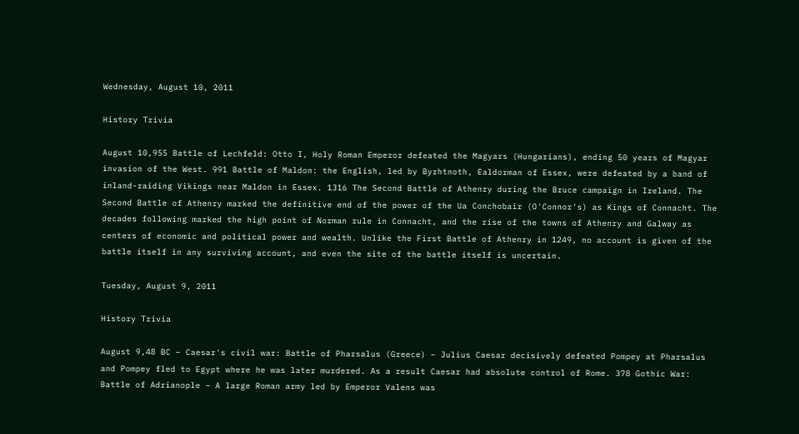Wednesday, August 10, 2011

History Trivia

August 10,955 Battle of Lechfeld: Otto I, Holy Roman Emperor defeated the Magyars (Hungarians), ending 50 years of Magyar invasion of the West. 991 Battle of Maldon: the English, led by Byrhtnoth, Ealdorman of Essex, were defeated by a band of inland-raiding Vikings near Maldon in Essex. 1316 The Second Battle of Athenry during the Bruce campaign in Ireland. The Second Battle of Athenry marked the definitive end of the power of the Ua Conchobair (O'Connor's) as Kings of Connacht. The decades following marked the high point of Norman rule in Connacht, and the rise of the towns of Athenry and Galway as centers of economic and political power and wealth. Unlike the First Battle of Athenry in 1249, no account is given of the battle itself in any surviving account, and even the site of the battle itself is uncertain.

Tuesday, August 9, 2011

History Trivia

August 9,48 BC – Caesar's civil war: Battle of Pharsalus (Greece) – Julius Caesar decisively defeated Pompey at Pharsalus and Pompey fled to Egypt where he was later murdered. As a result Caesar had absolute control of Rome. 378 Gothic War: Battle of Adrianople – A large Roman army led by Emperor Valens was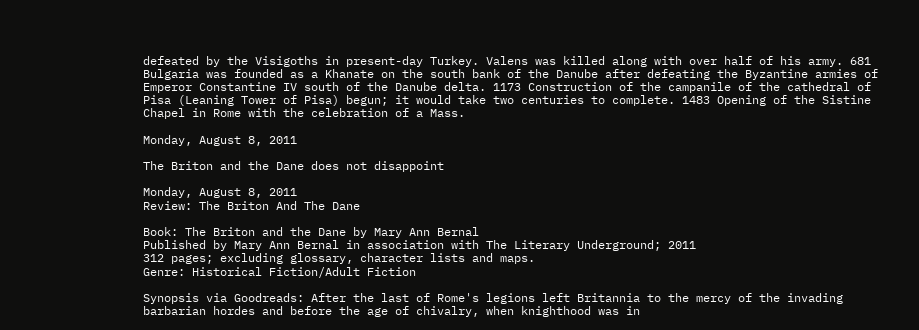defeated by the Visigoths in present-day Turkey. Valens was killed along with over half of his army. 681 Bulgaria was founded as a Khanate on the south bank of the Danube after defeating the Byzantine armies of Emperor Constantine IV south of the Danube delta. 1173 Construction of the campanile of the cathedral of Pisa (Leaning Tower of Pisa) begun; it would take two centuries to complete. 1483 Opening of the Sistine Chapel in Rome with the celebration of a Mass.

Monday, August 8, 2011

The Briton and the Dane does not disappoint

Monday, August 8, 2011
Review: The Briton And The Dane

Book: The Briton and the Dane by Mary Ann Bernal
Published by Mary Ann Bernal in association with The Literary Underground; 2011
312 pages; excluding glossary, character lists and maps.
Genre: Historical Fiction/Adult Fiction

Synopsis via Goodreads: After the last of Rome's legions left Britannia to the mercy of the invading barbarian hordes and before the age of chivalry, when knighthood was in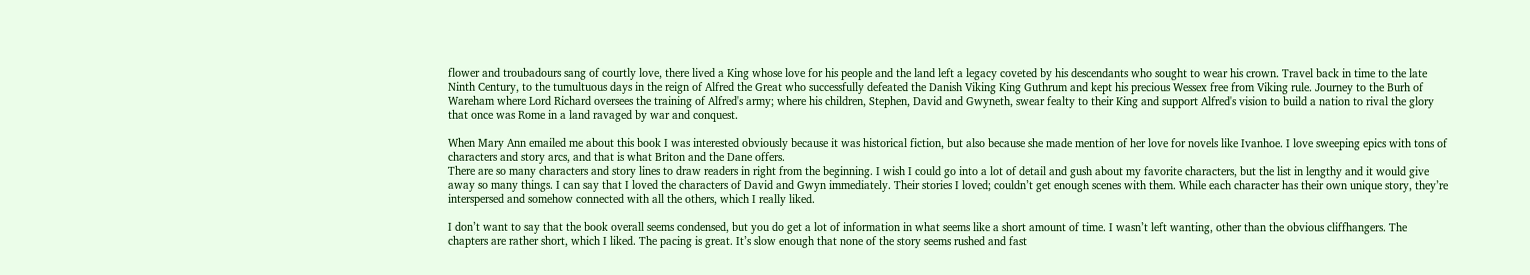flower and troubadours sang of courtly love, there lived a King whose love for his people and the land left a legacy coveted by his descendants who sought to wear his crown. Travel back in time to the late Ninth Century, to the tumultuous days in the reign of Alfred the Great who successfully defeated the Danish Viking King Guthrum and kept his precious Wessex free from Viking rule. Journey to the Burh of Wareham where Lord Richard oversees the training of Alfred's army; where his children, Stephen, David and Gwyneth, swear fealty to their King and support Alfred's vision to build a nation to rival the glory that once was Rome in a land ravaged by war and conquest.

When Mary Ann emailed me about this book I was interested obviously because it was historical fiction, but also because she made mention of her love for novels like Ivanhoe. I love sweeping epics with tons of characters and story arcs, and that is what Briton and the Dane offers.
There are so many characters and story lines to draw readers in right from the beginning. I wish I could go into a lot of detail and gush about my favorite characters, but the list in lengthy and it would give away so many things. I can say that I loved the characters of David and Gwyn immediately. Their stories I loved; couldn’t get enough scenes with them. While each character has their own unique story, they’re interspersed and somehow connected with all the others, which I really liked.

I don’t want to say that the book overall seems condensed, but you do get a lot of information in what seems like a short amount of time. I wasn’t left wanting, other than the obvious cliffhangers. The chapters are rather short, which I liked. The pacing is great. It’s slow enough that none of the story seems rushed and fast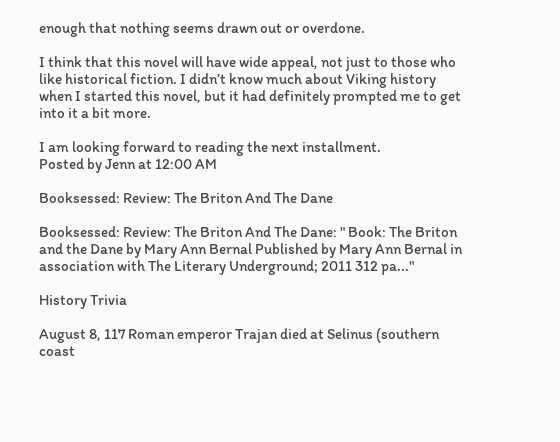enough that nothing seems drawn out or overdone.

I think that this novel will have wide appeal, not just to those who like historical fiction. I didn’t know much about Viking history when I started this novel, but it had definitely prompted me to get into it a bit more.

I am looking forward to reading the next installment.
Posted by Jenn at 12:00 AM

Booksessed: Review: The Briton And The Dane

Booksessed: Review: The Briton And The Dane: " Book: The Briton and the Dane by Mary Ann Bernal Published by Mary Ann Bernal in association with The Literary Underground; 2011 312 pa..."

History Trivia

August 8, 117 Roman emperor Trajan died at Selinus (southern coast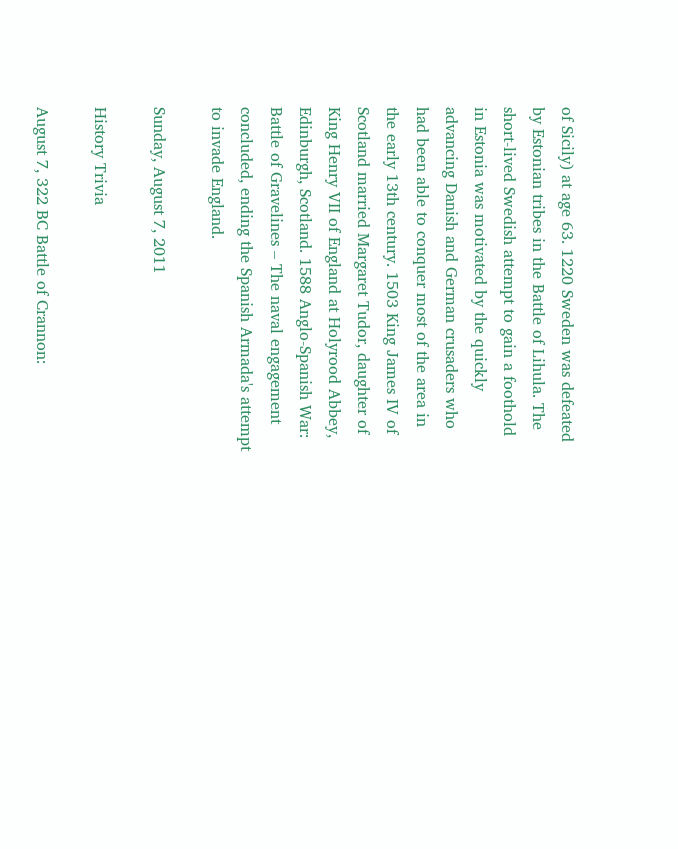of Sicily) at age 63. 1220 Sweden was defeated by Estonian tribes in the Battle of Lihula. The short-lived Swedish attempt to gain a foothold in Estonia was motivated by the quickly advancing Danish and German crusaders who had been able to conquer most of the area in the early 13th century. 1503 King James IV of Scotland married Margaret Tudor, daughter of King Henry VII of England at Holyrood Abbey, Edinburgh, Scotland. 1588 Anglo-Spanish War: Battle of Gravelines – The naval engagement concluded, ending the Spanish Armada's attempt to invade England.

Sunday, August 7, 2011

History Trivia

August 7, 322 BC Battle of Crannon: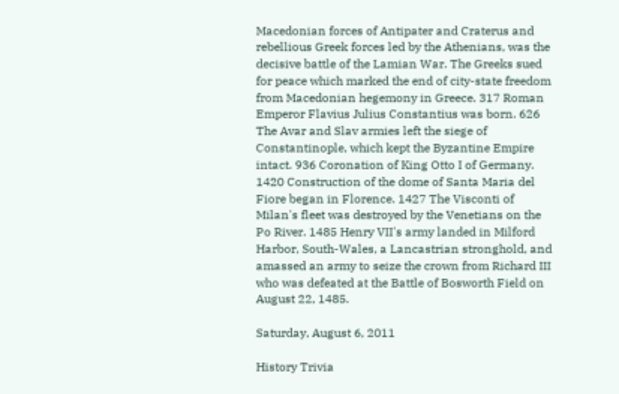Macedonian forces of Antipater and Craterus and rebellious Greek forces led by the Athenians, was the decisive battle of the Lamian War. The Greeks sued for peace which marked the end of city-state freedom from Macedonian hegemony in Greece. 317 Roman Emperor Flavius Julius Constantius was born. 626 The Avar and Slav armies left the siege of Constantinople, which kept the Byzantine Empire intact. 936 Coronation of King Otto I of Germany. 1420 Construction of the dome of Santa Maria del Fiore began in Florence. 1427 The Visconti of Milan's fleet was destroyed by the Venetians on the Po River. 1485 Henry VII's army landed in Milford Harbor, South-Wales, a Lancastrian stronghold, and amassed an army to seize the crown from Richard III who was defeated at the Battle of Bosworth Field on August 22, 1485.

Saturday, August 6, 2011

History Trivia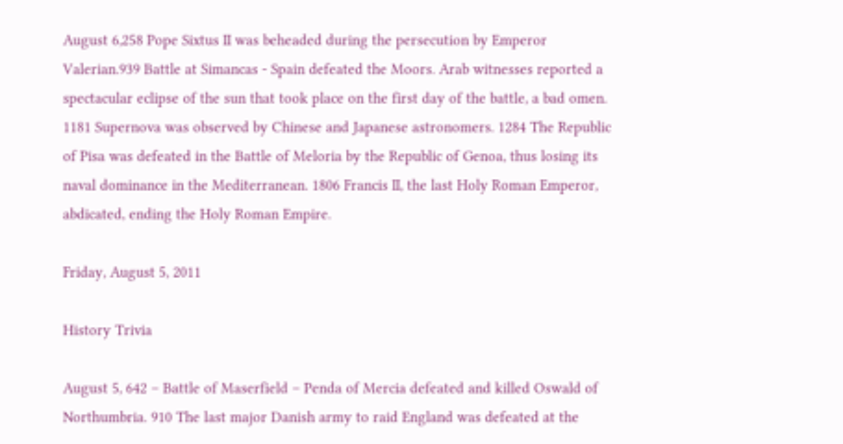August 6,258 Pope Sixtus II was beheaded during the persecution by Emperor Valerian.939 Battle at Simancas - Spain defeated the Moors. Arab witnesses reported a spectacular eclipse of the sun that took place on the first day of the battle, a bad omen. 1181 Supernova was observed by Chinese and Japanese astronomers. 1284 The Republic of Pisa was defeated in the Battle of Meloria by the Republic of Genoa, thus losing its naval dominance in the Mediterranean. 1806 Francis II, the last Holy Roman Emperor, abdicated, ending the Holy Roman Empire.

Friday, August 5, 2011

History Trivia

August 5, 642 – Battle of Maserfield – Penda of Mercia defeated and killed Oswald of Northumbria. 910 The last major Danish army to raid England was defeated at the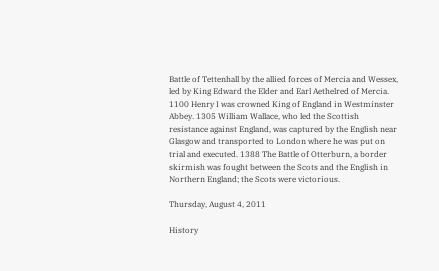Battle of Tettenhall by the allied forces of Mercia and Wessex, led by King Edward the Elder and Earl Aethelred of Mercia. 1100 Henry I was crowned King of England in Westminster Abbey. 1305 William Wallace, who led the Scottish resistance against England, was captured by the English near Glasgow and transported to London where he was put on trial and executed. 1388 The Battle of Otterburn, a border skirmish was fought between the Scots and the English in Northern England; the Scots were victorious.

Thursday, August 4, 2011

History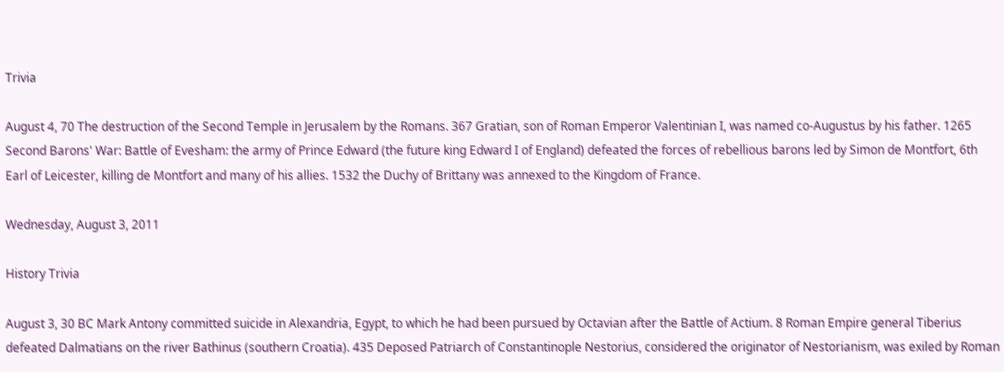Trivia

August 4, 70 The destruction of the Second Temple in Jerusalem by the Romans. 367 Gratian, son of Roman Emperor Valentinian I, was named co-Augustus by his father. 1265 Second Barons' War: Battle of Evesham: the army of Prince Edward (the future king Edward I of England) defeated the forces of rebellious barons led by Simon de Montfort, 6th Earl of Leicester, killing de Montfort and many of his allies. 1532 the Duchy of Brittany was annexed to the Kingdom of France.

Wednesday, August 3, 2011

History Trivia

August 3, 30 BC Mark Antony committed suicide in Alexandria, Egypt, to which he had been pursued by Octavian after the Battle of Actium. 8 Roman Empire general Tiberius defeated Dalmatians on the river Bathinus (southern Croatia). 435 Deposed Patriarch of Constantinople Nestorius, considered the originator of Nestorianism, was exiled by Roman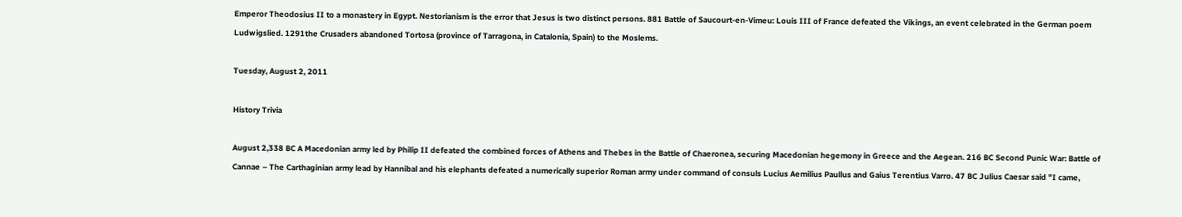Emperor Theodosius II to a monastery in Egypt. Nestorianism is the error that Jesus is two distinct persons. 881 Battle of Saucourt-en-Vimeu: Louis III of France defeated the Vikings, an event celebrated in the German poem Ludwigslied. 1291the Crusaders abandoned Tortosa (province of Tarragona, in Catalonia, Spain) to the Moslems.

Tuesday, August 2, 2011

History Trivia

August 2,338 BC A Macedonian army led by Philip II defeated the combined forces of Athens and Thebes in the Battle of Chaeronea, securing Macedonian hegemony in Greece and the Aegean. 216 BC Second Punic War: Battle of Cannae – The Carthaginian army lead by Hannibal and his elephants defeated a numerically superior Roman army under command of consuls Lucius Aemilius Paullus and Gaius Terentius Varro. 47 BC Julius Caesar said "I came,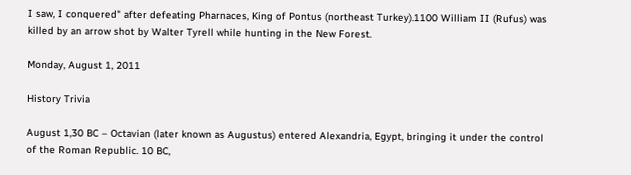I saw, I conquered" after defeating Pharnaces, King of Pontus (northeast Turkey).1100 William II (Rufus) was killed by an arrow shot by Walter Tyrell while hunting in the New Forest.

Monday, August 1, 2011

History Trivia

August 1,30 BC – Octavian (later known as Augustus) entered Alexandria, Egypt, bringing it under the control of the Roman Republic. 10 BC,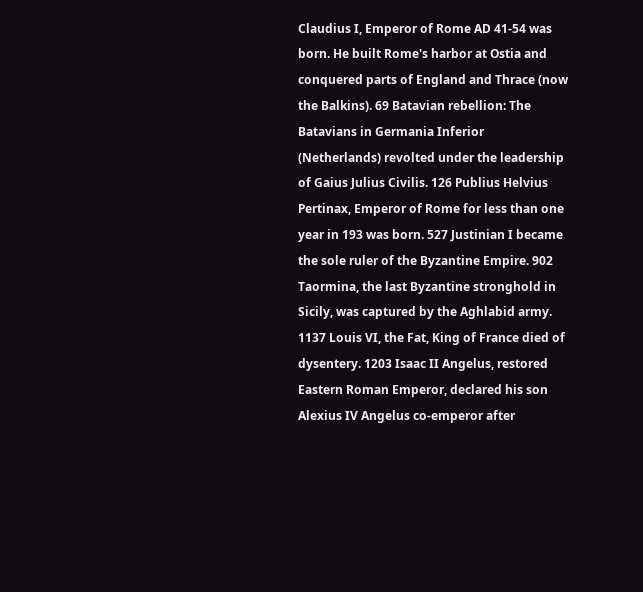Claudius I, Emperor of Rome AD 41-54 was born. He built Rome's harbor at Ostia and conquered parts of England and Thrace (now the Balkins). 69 Batavian rebellion: The Batavians in Germania Inferior (Netherlands) revolted under the leadership of Gaius Julius Civilis. 126 Publius Helvius Pertinax, Emperor of Rome for less than one year in 193 was born. 527 Justinian I became the sole ruler of the Byzantine Empire. 902 Taormina, the last Byzantine stronghold in Sicily, was captured by the Aghlabid army. 1137 Louis VI, the Fat, King of France died of dysentery. 1203 Isaac II Angelus, restored Eastern Roman Emperor, declared his son Alexius IV Angelus co-emperor after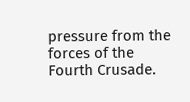pressure from the forces of the Fourth Crusade.